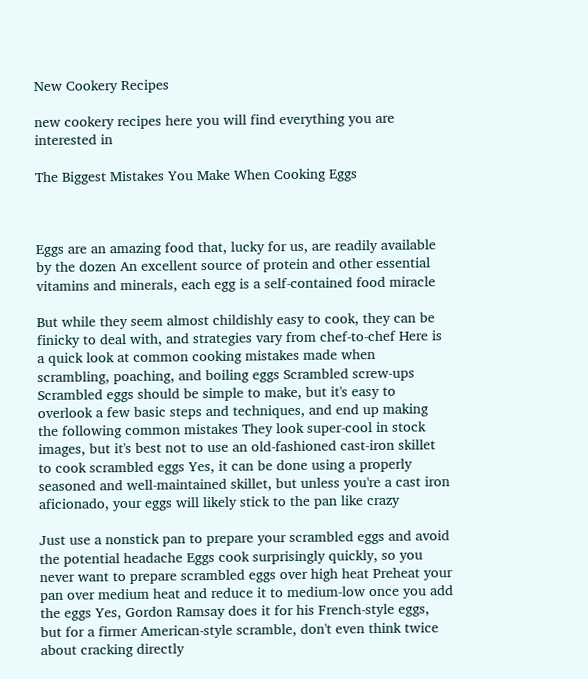New Cookery Recipes

new cookery recipes here you will find everything you are interested in

The Biggest Mistakes You Make When Cooking Eggs



Eggs are an amazing food that, lucky for us, are readily available by the dozen An excellent source of protein and other essential vitamins and minerals, each egg is a self-contained food miracle

But while they seem almost childishly easy to cook, they can be finicky to deal with, and strategies vary from chef-to-chef Here is a quick look at common cooking mistakes made when scrambling, poaching, and boiling eggs Scrambled screw-ups Scrambled eggs should be simple to make, but it's easy to overlook a few basic steps and techniques, and end up making the following common mistakes They look super-cool in stock images, but it's best not to use an old-fashioned cast-iron skillet to cook scrambled eggs Yes, it can be done using a properly seasoned and well-maintained skillet, but unless you're a cast iron aficionado, your eggs will likely stick to the pan like crazy

Just use a nonstick pan to prepare your scrambled eggs and avoid the potential headache Eggs cook surprisingly quickly, so you never want to prepare scrambled eggs over high heat Preheat your pan over medium heat and reduce it to medium-low once you add the eggs Yes, Gordon Ramsay does it for his French-style eggs, but for a firmer American-style scramble, don't even think twice about cracking directly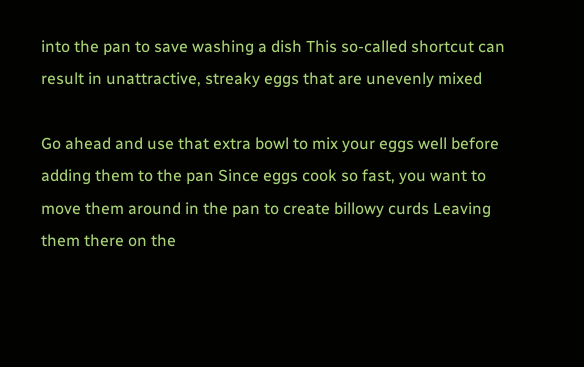into the pan to save washing a dish This so-called shortcut can result in unattractive, streaky eggs that are unevenly mixed

Go ahead and use that extra bowl to mix your eggs well before adding them to the pan Since eggs cook so fast, you want to move them around in the pan to create billowy curds Leaving them there on the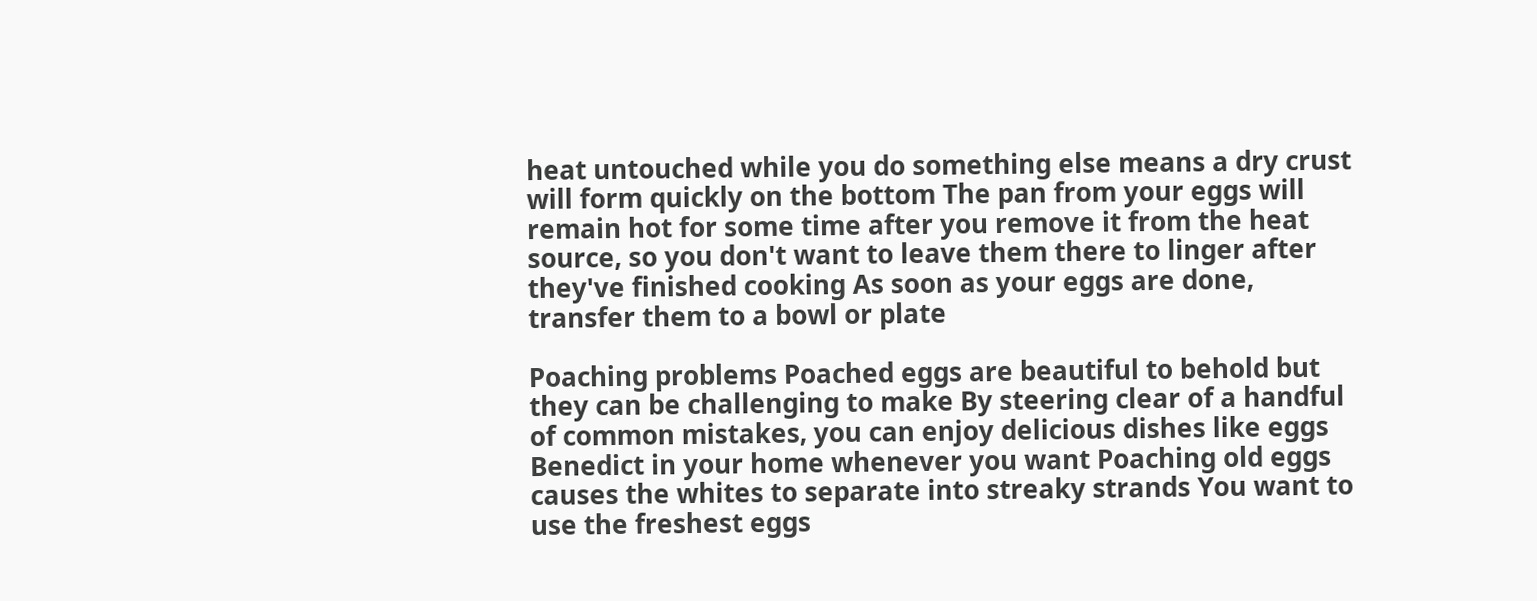heat untouched while you do something else means a dry crust will form quickly on the bottom The pan from your eggs will remain hot for some time after you remove it from the heat source, so you don't want to leave them there to linger after they've finished cooking As soon as your eggs are done, transfer them to a bowl or plate

Poaching problems Poached eggs are beautiful to behold but they can be challenging to make By steering clear of a handful of common mistakes, you can enjoy delicious dishes like eggs Benedict in your home whenever you want Poaching old eggs causes the whites to separate into streaky strands You want to use the freshest eggs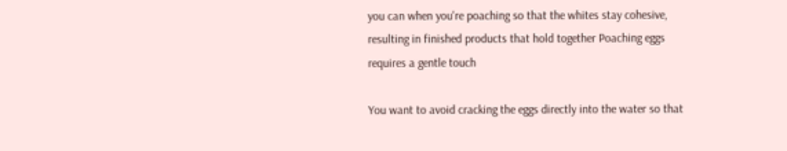you can when you're poaching so that the whites stay cohesive, resulting in finished products that hold together Poaching eggs requires a gentle touch

You want to avoid cracking the eggs directly into the water so that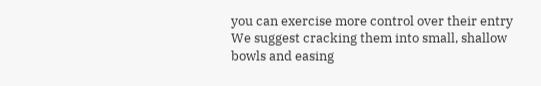you can exercise more control over their entry We suggest cracking them into small, shallow bowls and easing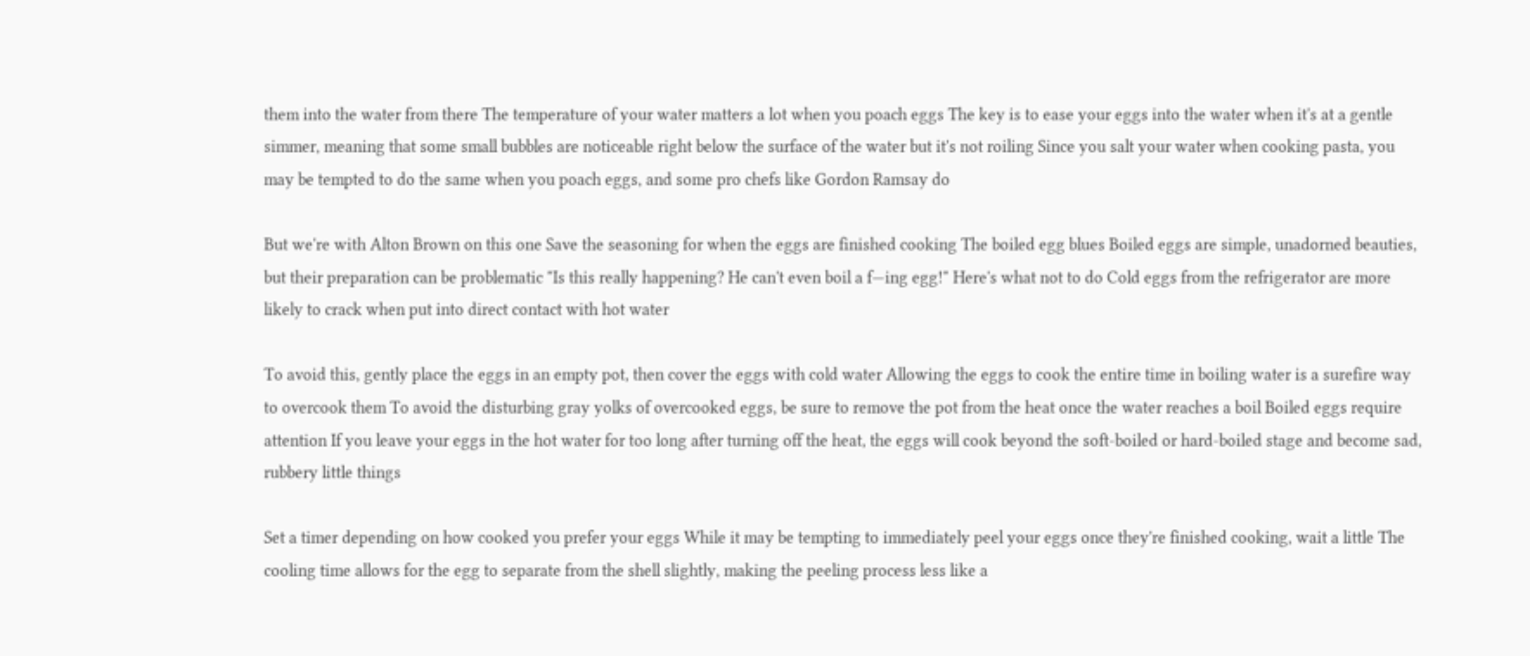them into the water from there The temperature of your water matters a lot when you poach eggs The key is to ease your eggs into the water when it's at a gentle simmer, meaning that some small bubbles are noticeable right below the surface of the water but it's not roiling Since you salt your water when cooking pasta, you may be tempted to do the same when you poach eggs, and some pro chefs like Gordon Ramsay do

But we're with Alton Brown on this one Save the seasoning for when the eggs are finished cooking The boiled egg blues Boiled eggs are simple, unadorned beauties, but their preparation can be problematic "Is this really happening? He can't even boil a f—ing egg!" Here's what not to do Cold eggs from the refrigerator are more likely to crack when put into direct contact with hot water

To avoid this, gently place the eggs in an empty pot, then cover the eggs with cold water Allowing the eggs to cook the entire time in boiling water is a surefire way to overcook them To avoid the disturbing gray yolks of overcooked eggs, be sure to remove the pot from the heat once the water reaches a boil Boiled eggs require attention If you leave your eggs in the hot water for too long after turning off the heat, the eggs will cook beyond the soft-boiled or hard-boiled stage and become sad, rubbery little things

Set a timer depending on how cooked you prefer your eggs While it may be tempting to immediately peel your eggs once they're finished cooking, wait a little The cooling time allows for the egg to separate from the shell slightly, making the peeling process less like a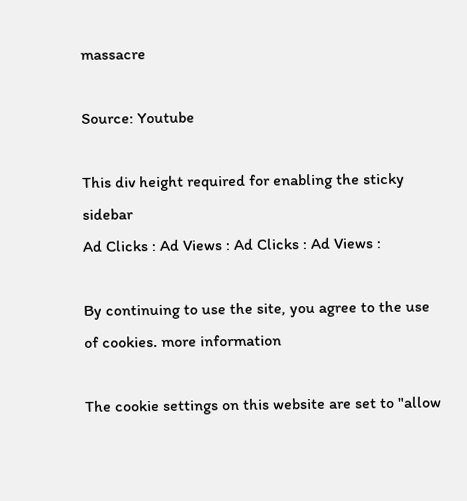massacre

Source: Youtube

This div height required for enabling the sticky sidebar
Ad Clicks : Ad Views : Ad Clicks : Ad Views :

By continuing to use the site, you agree to the use of cookies. more information

The cookie settings on this website are set to "allow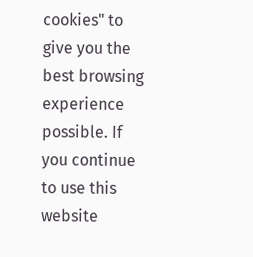cookies" to give you the best browsing experience possible. If you continue to use this website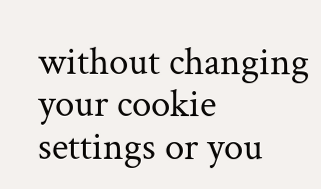without changing your cookie settings or you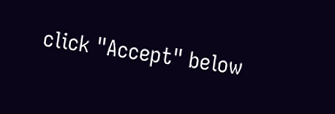click "Accept" below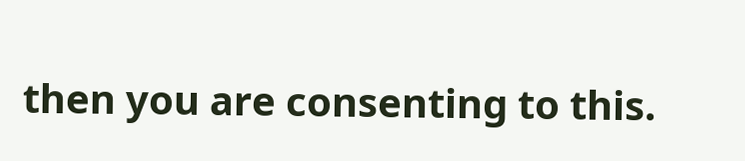then you are consenting to this.